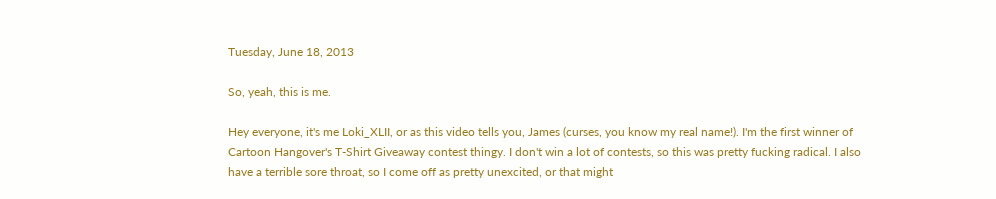Tuesday, June 18, 2013

So, yeah, this is me.

Hey everyone, it's me Loki_XLII, or as this video tells you, James (curses, you know my real name!). I'm the first winner of Cartoon Hangover's T-Shirt Giveaway contest thingy. I don't win a lot of contests, so this was pretty fucking radical. I also have a terrible sore throat, so I come off as pretty unexcited, or that might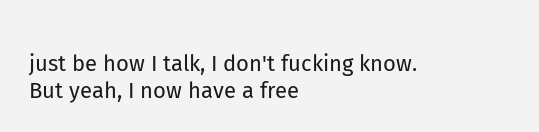just be how I talk, I don't fucking know. But yeah, I now have a free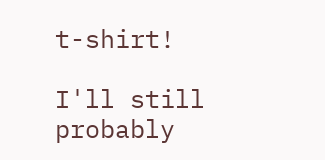t-shirt!

I'll still probably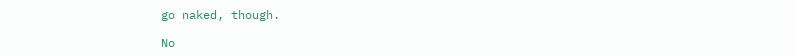go naked, though.

No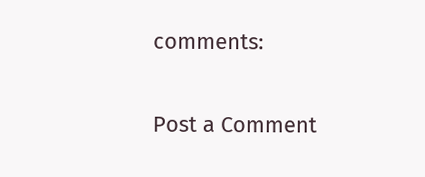comments:

Post a Comment